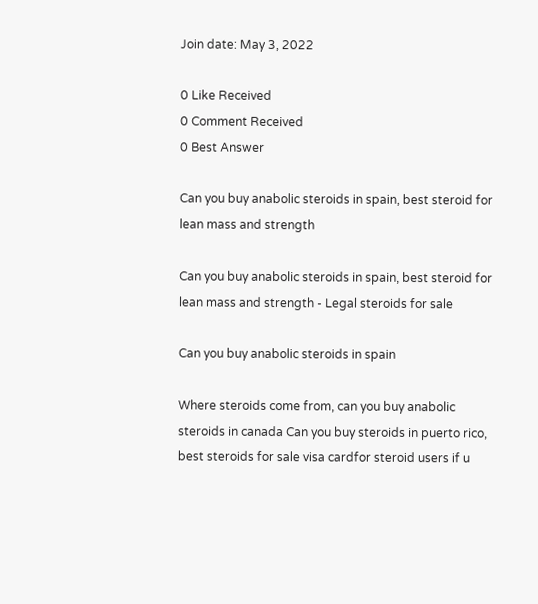Join date: May 3, 2022

0 Like Received
0 Comment Received
0 Best Answer

Can you buy anabolic steroids in spain, best steroid for lean mass and strength

Can you buy anabolic steroids in spain, best steroid for lean mass and strength - Legal steroids for sale

Can you buy anabolic steroids in spain

Where steroids come from, can you buy anabolic steroids in canada Can you buy steroids in puerto rico, best steroids for sale visa cardfor steroid users if u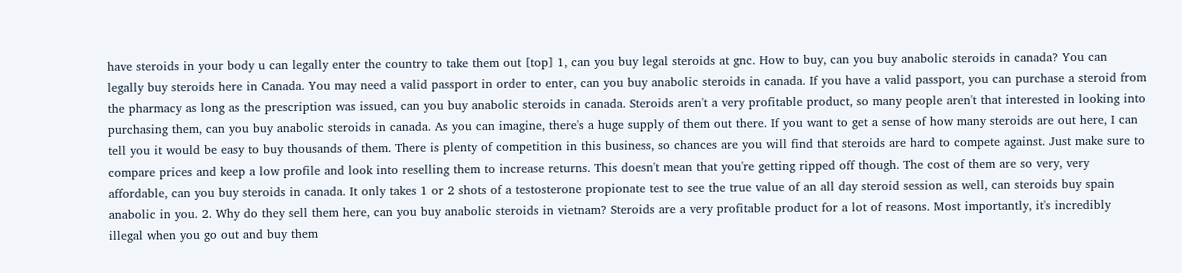have steroids in your body u can legally enter the country to take them out [top] 1, can you buy legal steroids at gnc. How to buy, can you buy anabolic steroids in canada? You can legally buy steroids here in Canada. You may need a valid passport in order to enter, can you buy anabolic steroids in canada. If you have a valid passport, you can purchase a steroid from the pharmacy as long as the prescription was issued, can you buy anabolic steroids in canada. Steroids aren't a very profitable product, so many people aren't that interested in looking into purchasing them, can you buy anabolic steroids in canada. As you can imagine, there's a huge supply of them out there. If you want to get a sense of how many steroids are out here, I can tell you it would be easy to buy thousands of them. There is plenty of competition in this business, so chances are you will find that steroids are hard to compete against. Just make sure to compare prices and keep a low profile and look into reselling them to increase returns. This doesn't mean that you're getting ripped off though. The cost of them are so very, very affordable, can you buy steroids in canada. It only takes 1 or 2 shots of a testosterone propionate test to see the true value of an all day steroid session as well, can steroids buy spain anabolic in you. 2. Why do they sell them here, can you buy anabolic steroids in vietnam? Steroids are a very profitable product for a lot of reasons. Most importantly, it's incredibly illegal when you go out and buy them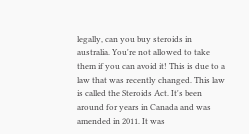legally, can you buy steroids in australia. You're not allowed to take them if you can avoid it! This is due to a law that was recently changed. This law is called the Steroids Act. It's been around for years in Canada and was amended in 2011. It was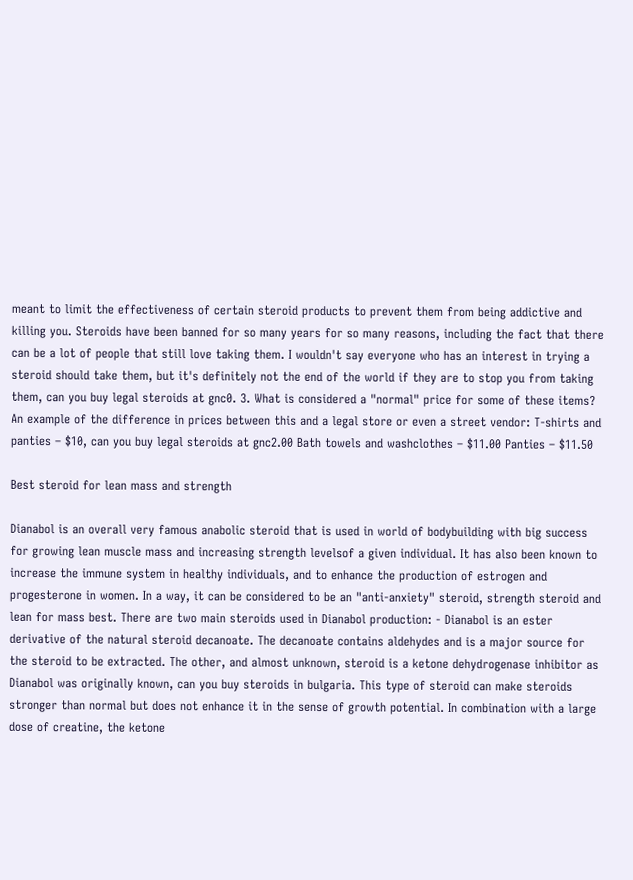meant to limit the effectiveness of certain steroid products to prevent them from being addictive and killing you. Steroids have been banned for so many years for so many reasons, including the fact that there can be a lot of people that still love taking them. I wouldn't say everyone who has an interest in trying a steroid should take them, but it's definitely not the end of the world if they are to stop you from taking them, can you buy legal steroids at gnc0. 3. What is considered a "normal" price for some of these items? An example of the difference in prices between this and a legal store or even a street vendor: T-shirts and panties – $10, can you buy legal steroids at gnc2.00 Bath towels and washclothes – $11.00 Panties – $11.50

Best steroid for lean mass and strength

Dianabol is an overall very famous anabolic steroid that is used in world of bodybuilding with big success for growing lean muscle mass and increasing strength levelsof a given individual. It has also been known to increase the immune system in healthy individuals, and to enhance the production of estrogen and progesterone in women. In a way, it can be considered to be an "anti-anxiety" steroid, strength steroid and lean for mass best. There are two main steroids used in Dianabol production: - Dianabol is an ester derivative of the natural steroid decanoate. The decanoate contains aldehydes and is a major source for the steroid to be extracted. The other, and almost unknown, steroid is a ketone dehydrogenase inhibitor as Dianabol was originally known, can you buy steroids in bulgaria. This type of steroid can make steroids stronger than normal but does not enhance it in the sense of growth potential. In combination with a large dose of creatine, the ketone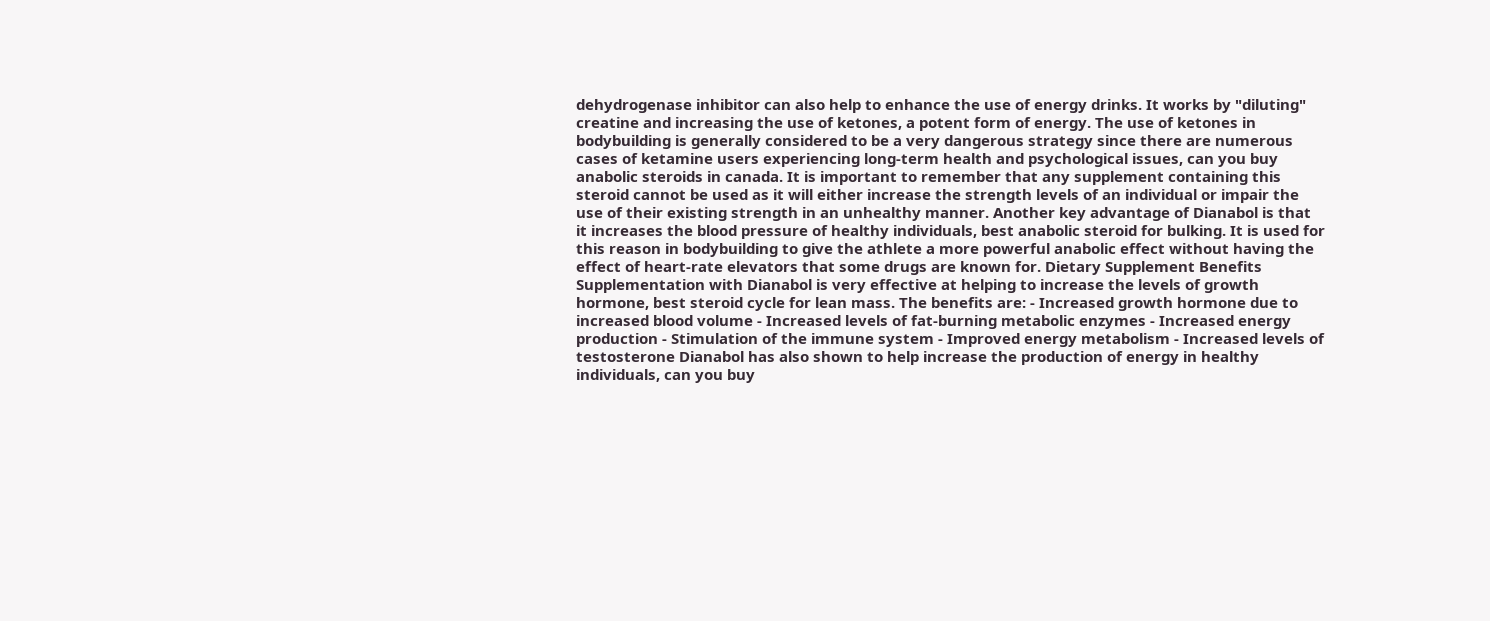dehydrogenase inhibitor can also help to enhance the use of energy drinks. It works by "diluting" creatine and increasing the use of ketones, a potent form of energy. The use of ketones in bodybuilding is generally considered to be a very dangerous strategy since there are numerous cases of ketamine users experiencing long-term health and psychological issues, can you buy anabolic steroids in canada. It is important to remember that any supplement containing this steroid cannot be used as it will either increase the strength levels of an individual or impair the use of their existing strength in an unhealthy manner. Another key advantage of Dianabol is that it increases the blood pressure of healthy individuals, best anabolic steroid for bulking. It is used for this reason in bodybuilding to give the athlete a more powerful anabolic effect without having the effect of heart-rate elevators that some drugs are known for. Dietary Supplement Benefits Supplementation with Dianabol is very effective at helping to increase the levels of growth hormone, best steroid cycle for lean mass. The benefits are: - Increased growth hormone due to increased blood volume - Increased levels of fat-burning metabolic enzymes - Increased energy production - Stimulation of the immune system - Improved energy metabolism - Increased levels of testosterone Dianabol has also shown to help increase the production of energy in healthy individuals, can you buy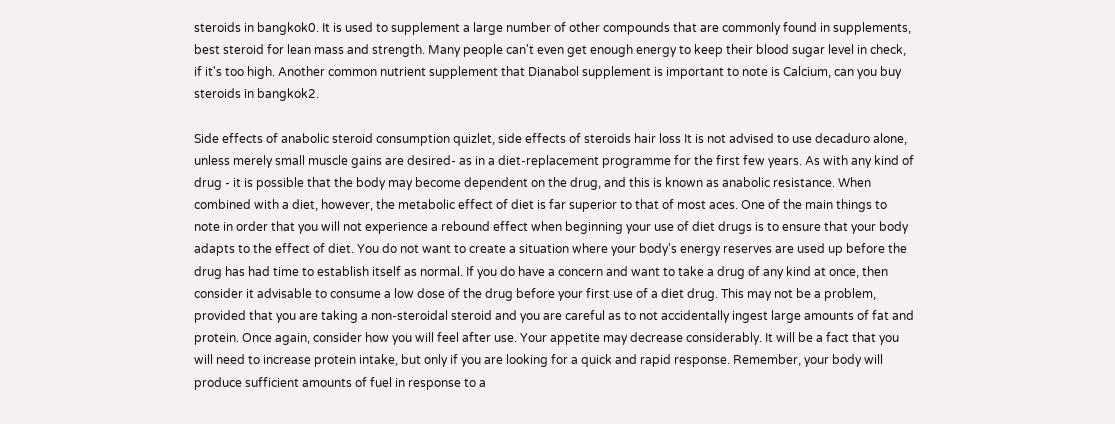steroids in bangkok0. It is used to supplement a large number of other compounds that are commonly found in supplements, best steroid for lean mass and strength. Many people can't even get enough energy to keep their blood sugar level in check, if it's too high. Another common nutrient supplement that Dianabol supplement is important to note is Calcium, can you buy steroids in bangkok2.

Side effects of anabolic steroid consumption quizlet, side effects of steroids hair loss It is not advised to use decaduro alone, unless merely small muscle gains are desired- as in a diet-replacement programme for the first few years. As with any kind of drug - it is possible that the body may become dependent on the drug, and this is known as anabolic resistance. When combined with a diet, however, the metabolic effect of diet is far superior to that of most aces. One of the main things to note in order that you will not experience a rebound effect when beginning your use of diet drugs is to ensure that your body adapts to the effect of diet. You do not want to create a situation where your body's energy reserves are used up before the drug has had time to establish itself as normal. If you do have a concern and want to take a drug of any kind at once, then consider it advisable to consume a low dose of the drug before your first use of a diet drug. This may not be a problem, provided that you are taking a non-steroidal steroid and you are careful as to not accidentally ingest large amounts of fat and protein. Once again, consider how you will feel after use. Your appetite may decrease considerably. It will be a fact that you will need to increase protein intake, but only if you are looking for a quick and rapid response. Remember, your body will produce sufficient amounts of fuel in response to a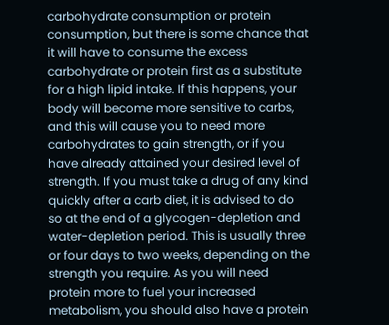carbohydrate consumption or protein consumption, but there is some chance that it will have to consume the excess carbohydrate or protein first as a substitute for a high lipid intake. If this happens, your body will become more sensitive to carbs, and this will cause you to need more carbohydrates to gain strength, or if you have already attained your desired level of strength. If you must take a drug of any kind quickly after a carb diet, it is advised to do so at the end of a glycogen-depletion and water-depletion period. This is usually three or four days to two weeks, depending on the strength you require. As you will need protein more to fuel your increased metabolism, you should also have a protein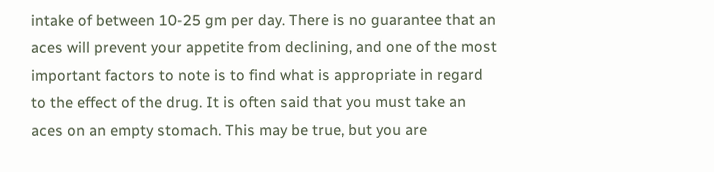intake of between 10-25 gm per day. There is no guarantee that an aces will prevent your appetite from declining, and one of the most important factors to note is to find what is appropriate in regard to the effect of the drug. It is often said that you must take an aces on an empty stomach. This may be true, but you are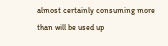almost certainly consuming more than will be used up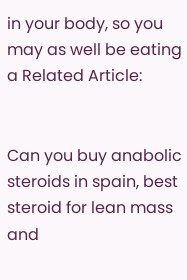in your body, so you may as well be eating a Related Article:


Can you buy anabolic steroids in spain, best steroid for lean mass and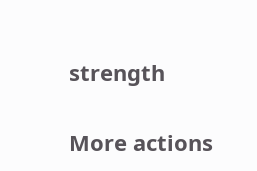strength

More actions